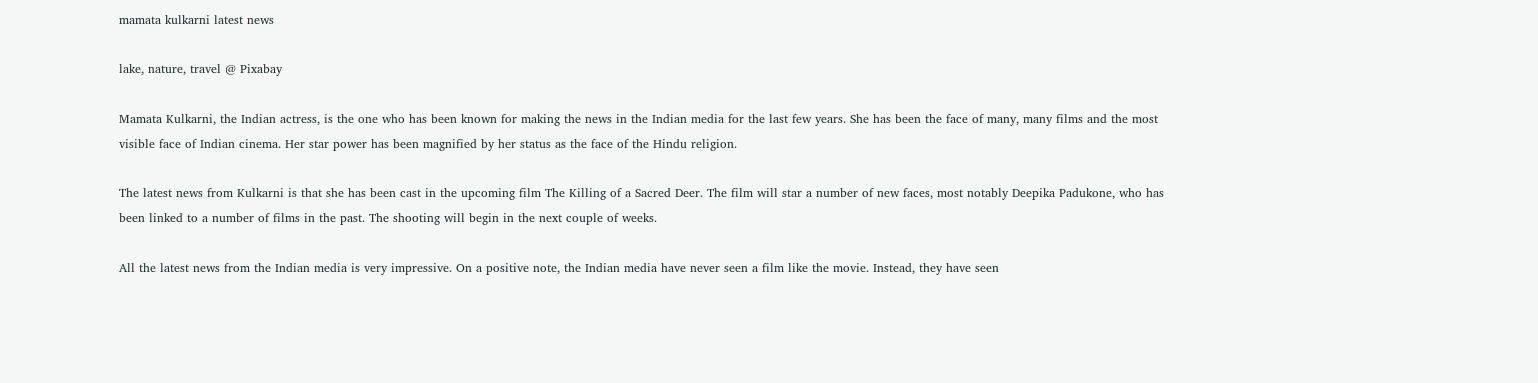mamata kulkarni latest news

lake, nature, travel @ Pixabay

Mamata Kulkarni, the Indian actress, is the one who has been known for making the news in the Indian media for the last few years. She has been the face of many, many films and the most visible face of Indian cinema. Her star power has been magnified by her status as the face of the Hindu religion.

The latest news from Kulkarni is that she has been cast in the upcoming film The Killing of a Sacred Deer. The film will star a number of new faces, most notably Deepika Padukone, who has been linked to a number of films in the past. The shooting will begin in the next couple of weeks.

All the latest news from the Indian media is very impressive. On a positive note, the Indian media have never seen a film like the movie. Instead, they have seen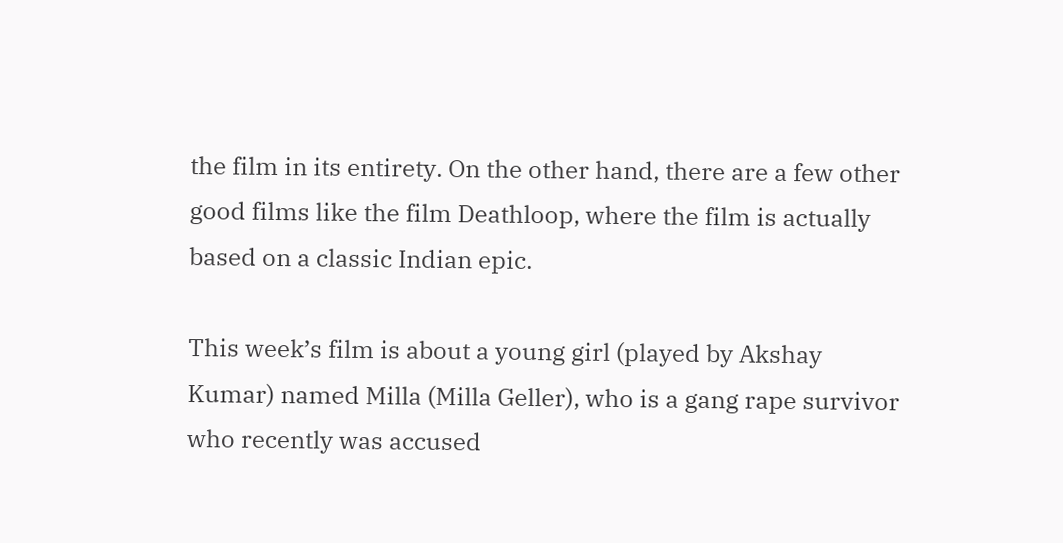the film in its entirety. On the other hand, there are a few other good films like the film Deathloop, where the film is actually based on a classic Indian epic.

This week’s film is about a young girl (played by Akshay Kumar) named Milla (Milla Geller), who is a gang rape survivor who recently was accused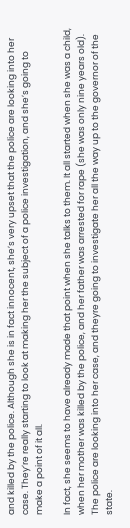and killed by the police. Although she is in fact innocent, she’s very upset that the police are looking into her case. They’re really starting to look at making her the subject of a police investigation, and she’s going to make a point of it all.

In fact, she seems to have already made that point when she talks to them. It all started when she was a child, when her mother was killed by the police, and her father was arrested for rape (she was only nine years old). The police are looking into her case, and theyre going to investigate her all the way up to the governor of the state.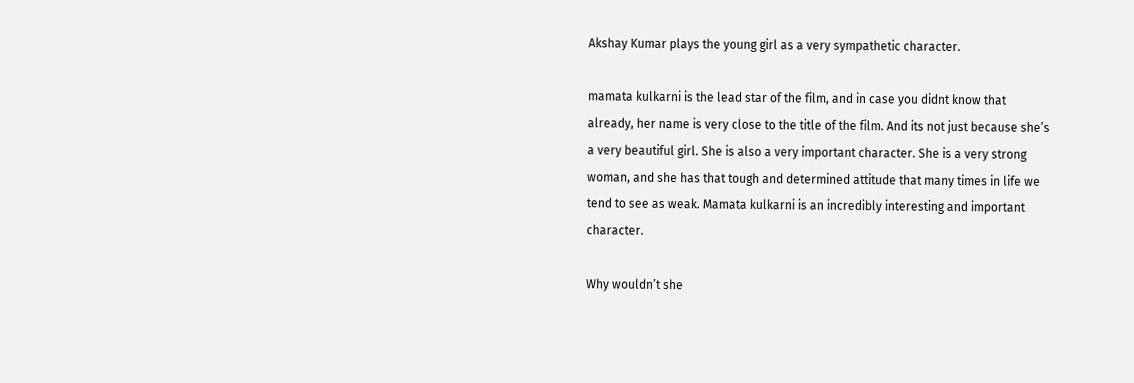Akshay Kumar plays the young girl as a very sympathetic character.

mamata kulkarni is the lead star of the film, and in case you didnt know that already, her name is very close to the title of the film. And its not just because she’s a very beautiful girl. She is also a very important character. She is a very strong woman, and she has that tough and determined attitude that many times in life we tend to see as weak. Mamata kulkarni is an incredibly interesting and important character.

Why wouldn’t she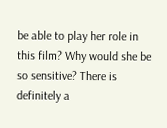be able to play her role in this film? Why would she be so sensitive? There is definitely a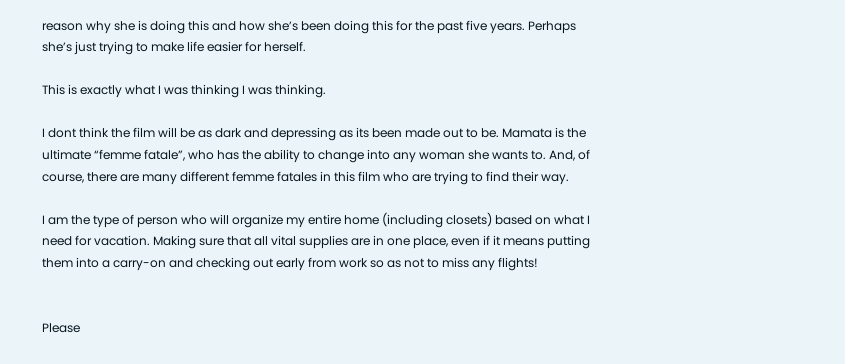reason why she is doing this and how she’s been doing this for the past five years. Perhaps she’s just trying to make life easier for herself.

This is exactly what I was thinking I was thinking.

I dont think the film will be as dark and depressing as its been made out to be. Mamata is the ultimate “femme fatale”, who has the ability to change into any woman she wants to. And, of course, there are many different femme fatales in this film who are trying to find their way.

I am the type of person who will organize my entire home (including closets) based on what I need for vacation. Making sure that all vital supplies are in one place, even if it means putting them into a carry-on and checking out early from work so as not to miss any flights!


Please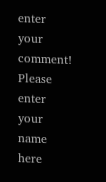enter your comment!
Please enter your name here